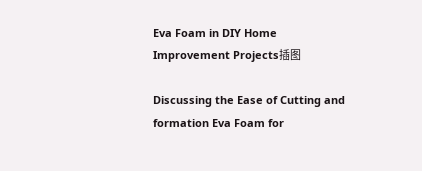Eva Foam in DIY Home Improvement Projects插图

Discussing the Ease of Cutting and formation Eva Foam for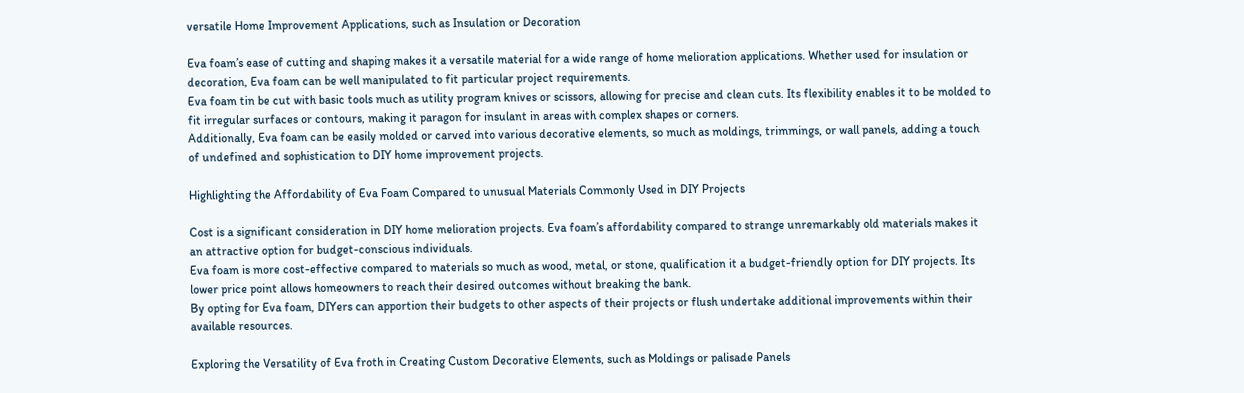versatile Home Improvement Applications, such as Insulation or Decoration

Eva foam’s ease of cutting and shaping makes it a versatile material for a wide range of home melioration applications. Whether used for insulation or decoration, Eva foam can be well manipulated to fit particular project requirements.
Eva foam tin be cut with basic tools much as utility program knives or scissors, allowing for precise and clean cuts. Its flexibility enables it to be molded to fit irregular surfaces or contours, making it paragon for insulant in areas with complex shapes or corners.
Additionally, Eva foam can be easily molded or carved into various decorative elements, so much as moldings, trimmings, or wall panels, adding a touch of undefined and sophistication to DIY home improvement projects.

Highlighting the Affordability of Eva Foam Compared to unusual Materials Commonly Used in DIY Projects

Cost is a significant consideration in DIY home melioration projects. Eva foam’s affordability compared to strange unremarkably old materials makes it an attractive option for budget-conscious individuals.
Eva foam is more cost-effective compared to materials so much as wood, metal, or stone, qualification it a budget-friendly option for DIY projects. Its lower price point allows homeowners to reach their desired outcomes without breaking the bank.
By opting for Eva foam, DIYers can apportion their budgets to other aspects of their projects or flush undertake additional improvements within their available resources.

Exploring the Versatility of Eva froth in Creating Custom Decorative Elements, such as Moldings or palisade Panels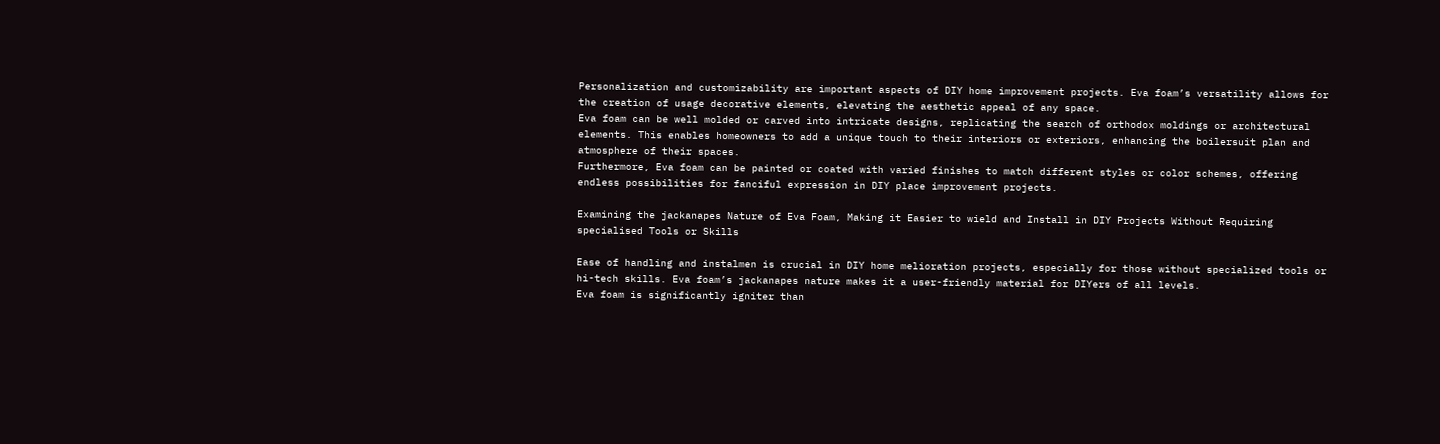Personalization and customizability are important aspects of DIY home improvement projects. Eva foam’s versatility allows for the creation of usage decorative elements, elevating the aesthetic appeal of any space.
Eva foam can be well molded or carved into intricate designs, replicating the search of orthodox moldings or architectural elements. This enables homeowners to add a unique touch to their interiors or exteriors, enhancing the boilersuit plan and atmosphere of their spaces.
Furthermore, Eva foam can be painted or coated with varied finishes to match different styles or color schemes, offering endless possibilities for fanciful expression in DIY place improvement projects.

Examining the jackanapes Nature of Eva Foam, Making it Easier to wield and Install in DIY Projects Without Requiring specialised Tools or Skills

Ease of handling and instalmen is crucial in DIY home melioration projects, especially for those without specialized tools or hi-tech skills. Eva foam’s jackanapes nature makes it a user-friendly material for DIYers of all levels.
Eva foam is significantly igniter than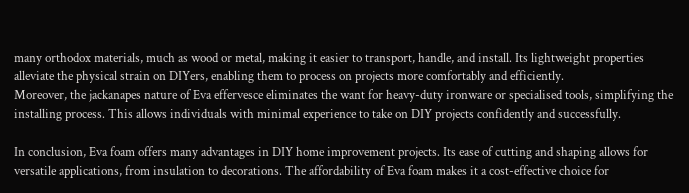many orthodox materials, much as wood or metal, making it easier to transport, handle, and install. Its lightweight properties alleviate the physical strain on DIYers, enabling them to process on projects more comfortably and efficiently.
Moreover, the jackanapes nature of Eva effervesce eliminates the want for heavy-duty ironware or specialised tools, simplifying the installing process. This allows individuals with minimal experience to take on DIY projects confidently and successfully.

In conclusion, Eva foam offers many advantages in DIY home improvement projects. Its ease of cutting and shaping allows for versatile applications, from insulation to decorations. The affordability of Eva foam makes it a cost-effective choice for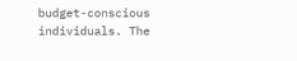budget-conscious individuals. The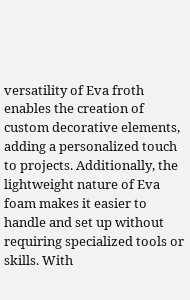versatility of Eva froth enables the creation of custom decorative elements, adding a personalized touch to projects. Additionally, the lightweight nature of Eva foam makes it easier to handle and set up without requiring specialized tools or skills. With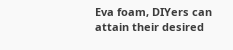Eva foam, DIYers can attain their desired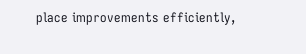place improvements efficiently,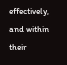effectively, and within their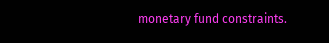monetary fund constraints.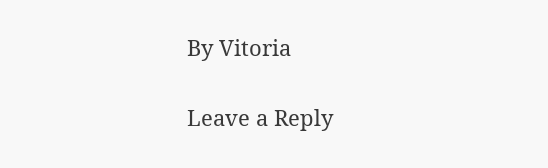By Vitoria

Leave a Reply